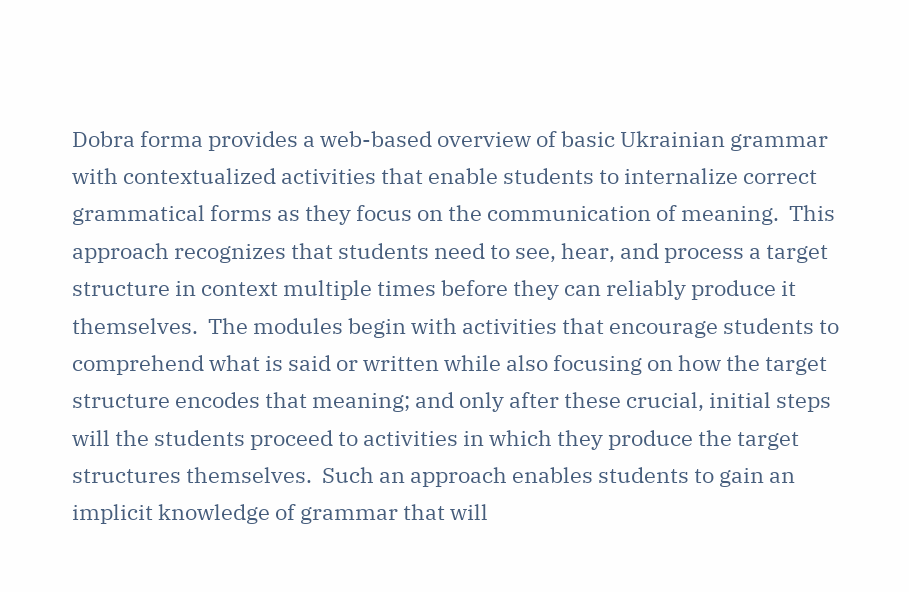Dobra forma provides a web-based overview of basic Ukrainian grammar with contextualized activities that enable students to internalize correct grammatical forms as they focus on the communication of meaning.  This approach recognizes that students need to see, hear, and process a target structure in context multiple times before they can reliably produce it themselves.  The modules begin with activities that encourage students to comprehend what is said or written while also focusing on how the target structure encodes that meaning; and only after these crucial, initial steps will the students proceed to activities in which they produce the target structures themselves.  Such an approach enables students to gain an implicit knowledge of grammar that will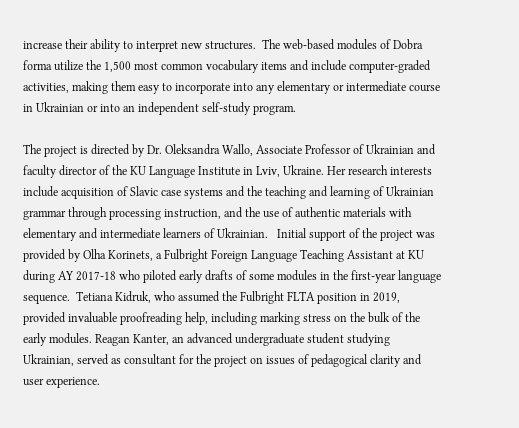increase their ability to interpret new structures.  The web-based modules of Dobra forma utilize the 1,500 most common vocabulary items and include computer-graded activities, making them easy to incorporate into any elementary or intermediate course in Ukrainian or into an independent self-study program.

The project is directed by Dr. Oleksandra Wallo, Associate Professor of Ukrainian and faculty director of the KU Language Institute in Lviv, Ukraine. Her research interests include acquisition of Slavic case systems and the teaching and learning of Ukrainian grammar through processing instruction, and the use of authentic materials with elementary and intermediate learners of Ukrainian.   Initial support of the project was provided by Olha Korinets, a Fulbright Foreign Language Teaching Assistant at KU during AY 2017-18 who piloted early drafts of some modules in the first-year language sequence.  Tetiana Kidruk, who assumed the Fulbright FLTA position in 2019, provided invaluable proofreading help, including marking stress on the bulk of the early modules. Reagan Kanter, an advanced undergraduate student studying Ukrainian, served as consultant for the project on issues of pedagogical clarity and user experience.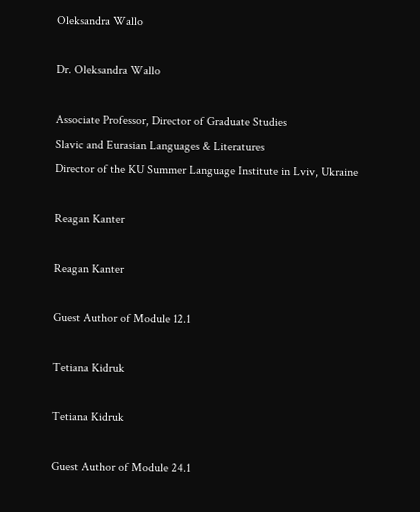Oleksandra Wallo

Dr. Oleksandra Wallo

Associate Professor, Director of Graduate Studies
Slavic and Eurasian Languages & Literatures
Director of the KU Summer Language Institute in Lviv, Ukraine

Reagan Kanter

Reagan Kanter

Guest Author of Module 12.1

Tetiana Kidruk

Tetiana Kidruk

Guest Author of Module 24.1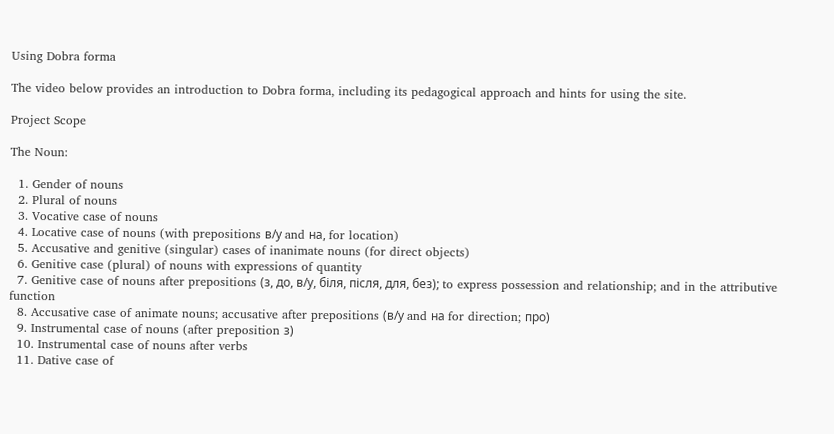Using Dobra forma

The video below provides an introduction to Dobra forma, including its pedagogical approach and hints for using the site.

Project Scope

The Noun:

  1. Gender of nouns
  2. Plural of nouns
  3. Vocative case of nouns
  4. Locative case of nouns (with prepositions в/у and на, for location)
  5. Accusative and genitive (singular) cases of inanimate nouns (for direct objects)
  6. Genitive case (plural) of nouns with expressions of quantity
  7. Genitive case of nouns after prepositions (з, до, в/у, біля, після, для, без); to express possession and relationship; and in the attributive function
  8. Accusative case of animate nouns; accusative after prepositions (в/у and на for direction; про)
  9. Instrumental case of nouns (after preposition з)
  10. Instrumental case of nouns after verbs
  11. Dative case of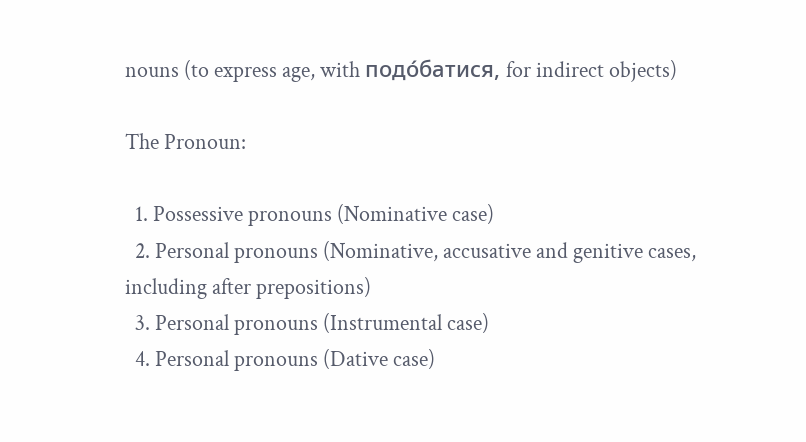nouns (to express age, with подо́батися, for indirect objects)

The Pronoun:

  1. Possessive pronouns (Nominative case)
  2. Personal pronouns (Nominative, accusative and genitive cases, including after prepositions)
  3. Personal pronouns (Instrumental case)
  4. Personal pronouns (Dative case)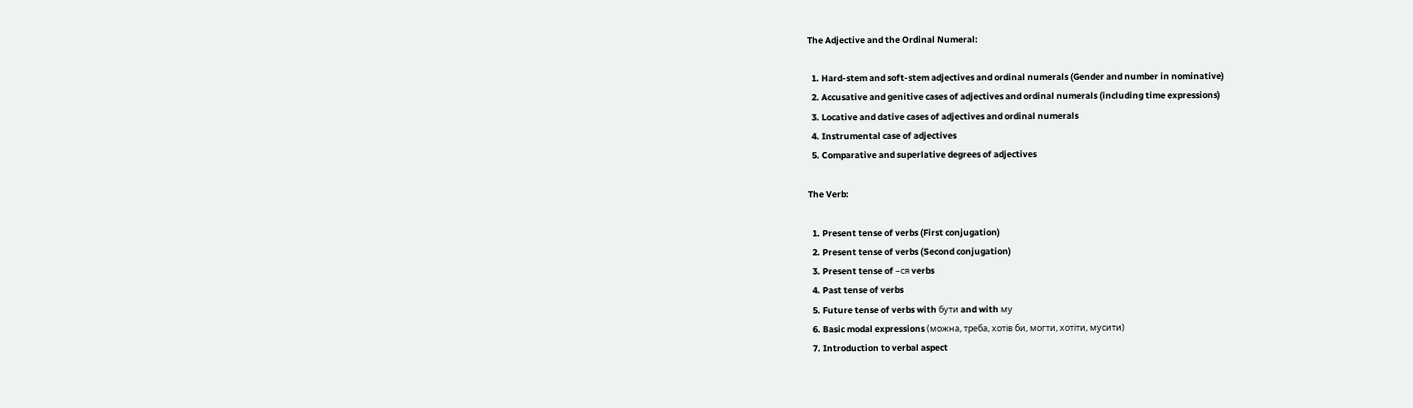The Adjective and the Ordinal Numeral:

  1. Hard-stem and soft-stem adjectives and ordinal numerals (Gender and number in nominative)
  2. Accusative and genitive cases of adjectives and ordinal numerals (including time expressions)
  3. Locative and dative cases of adjectives and ordinal numerals
  4. Instrumental case of adjectives
  5. Comparative and superlative degrees of adjectives

The Verb:

  1. Present tense of verbs (First conjugation)
  2. Present tense of verbs (Second conjugation)
  3. Present tense of –ся verbs
  4. Past tense of verbs
  5. Future tense of verbs with бути and with му
  6. Basic modal expressions (можна, треба, хотів би, могти, хотіти, мусити)
  7. Introduction to verbal aspect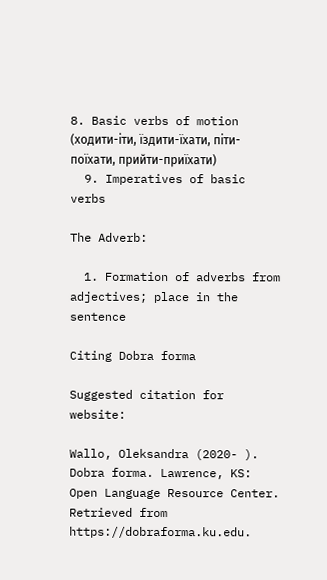8. Basic verbs of motion (ходити-іти, їздити-їхати, піти-поїхати, прийти-приїхати)
  9. Imperatives of basic verbs

The Adverb:

  1. Formation of adverbs from adjectives; place in the sentence

Citing Dobra forma

Suggested citation for website:

Wallo, Oleksandra (2020- ).  Dobra forma. Lawrence, KS: Open Language Resource Center.  Retrieved from https://dobraforma.ku.edu.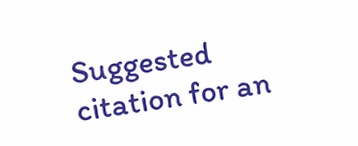Suggested citation for an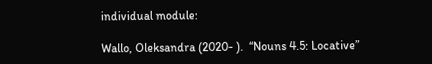individual module:

Wallo, Oleksandra (2020- ).  “Nouns 4.5: Locative”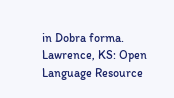in Dobra forma. Lawrence, KS: Open Language Resource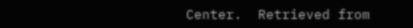Center.  Retrieved from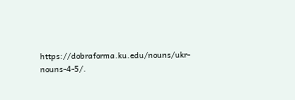https://dobraforma.ku.edu/nouns/ukr-nouns-4-5/.